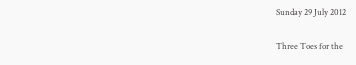Sunday 29 July 2012

Three Toes for the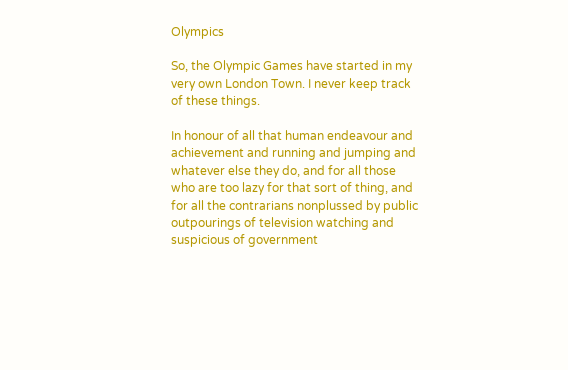Olympics

So, the Olympic Games have started in my very own London Town. I never keep track of these things.

In honour of all that human endeavour and achievement and running and jumping and whatever else they do, and for all those who are too lazy for that sort of thing, and for all the contrarians nonplussed by public outpourings of television watching and suspicious of government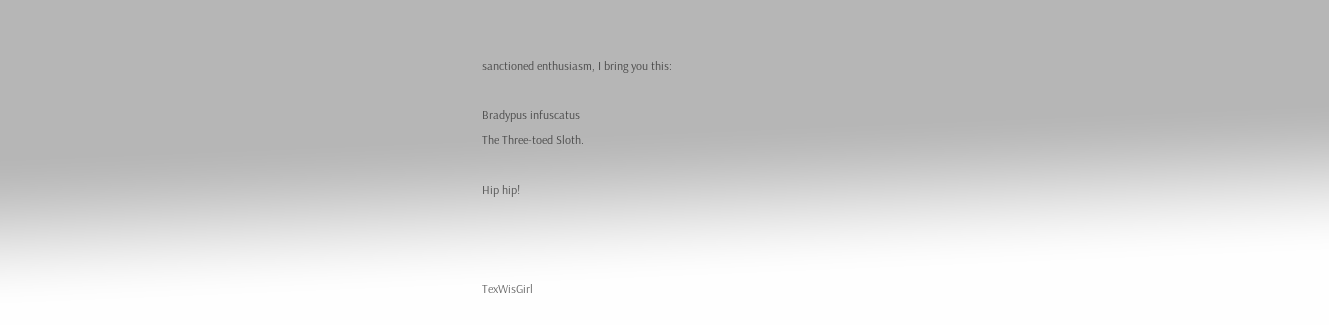sanctioned enthusiasm, I bring you this:

Bradypus infuscatus
The Three-toed Sloth.

Hip hip!



TexWisGirl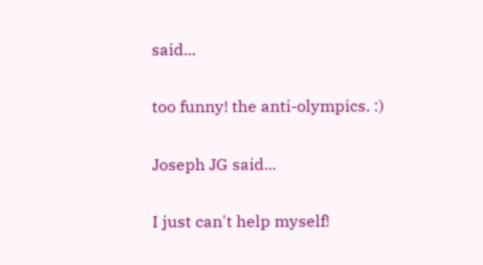said...

too funny! the anti-olympics. :)

Joseph JG said...

I just can't help myself!